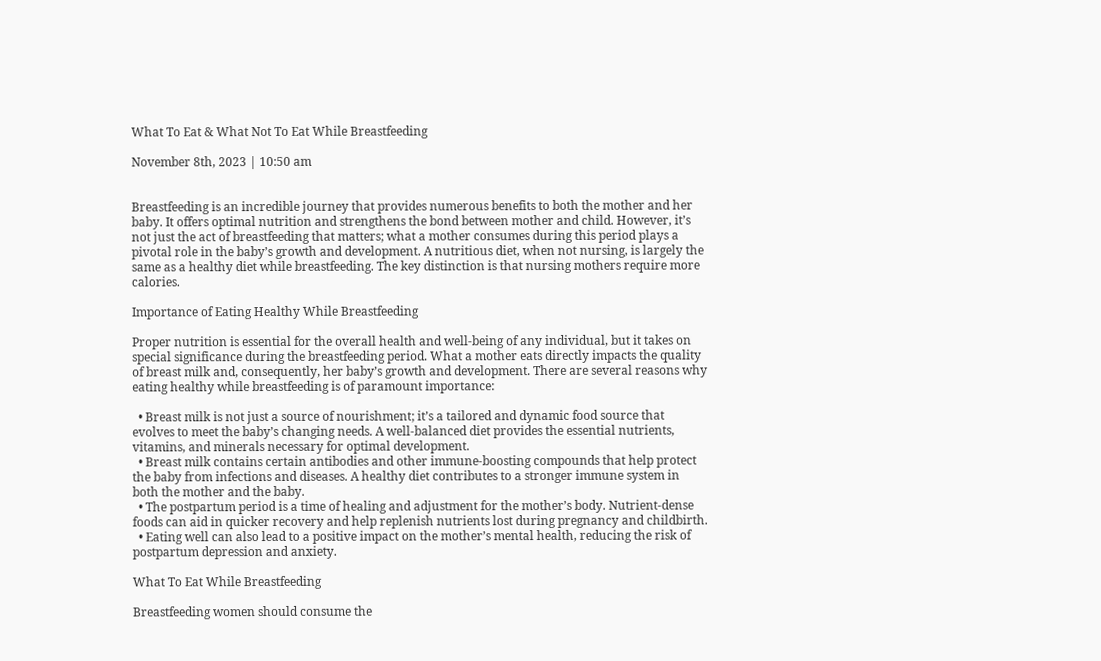What To Eat & What Not To Eat While Breastfeeding

November 8th, 2023 | 10:50 am


Breastfeeding is an incredible journey that provides numerous benefits to both the mother and her baby. It offers optimal nutrition and strengthens the bond between mother and child. However, it’s not just the act of breastfeeding that matters; what a mother consumes during this period plays a pivotal role in the baby’s growth and development. A nutritious diet, when not nursing, is largely the same as a healthy diet while breastfeeding. The key distinction is that nursing mothers require more calories.

Importance of Eating Healthy While Breastfeeding

Proper nutrition is essential for the overall health and well-being of any individual, but it takes on special significance during the breastfeeding period. What a mother eats directly impacts the quality of breast milk and, consequently, her baby’s growth and development. There are several reasons why eating healthy while breastfeeding is of paramount importance:

  • Breast milk is not just a source of nourishment; it’s a tailored and dynamic food source that evolves to meet the baby’s changing needs. A well-balanced diet provides the essential nutrients, vitamins, and minerals necessary for optimal development.
  • Breast milk contains certain antibodies and other immune-boosting compounds that help protect the baby from infections and diseases. A healthy diet contributes to a stronger immune system in both the mother and the baby.
  • The postpartum period is a time of healing and adjustment for the mother’s body. Nutrient-dense foods can aid in quicker recovery and help replenish nutrients lost during pregnancy and childbirth.
  • Eating well can also lead to a positive impact on the mother’s mental health, reducing the risk of postpartum depression and anxiety.

What To Eat While Breastfeeding

Breastfeeding women should consume the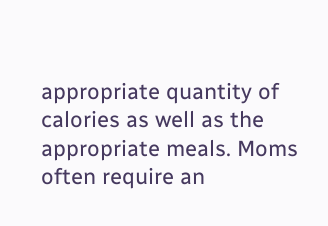appropriate quantity of calories as well as the appropriate meals. Moms often require an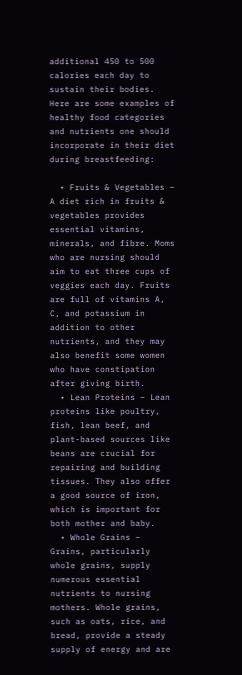additional 450 to 500 calories each day to sustain their bodies. Here are some examples of healthy food categories and nutrients one should incorporate in their diet during breastfeeding:

  • Fruits & Vegetables – A diet rich in fruits & vegetables provides essential vitamins, minerals, and fibre. Moms who are nursing should aim to eat three cups of veggies each day. Fruits are full of vitamins A, C, and potassium in addition to other nutrients, and they may also benefit some women who have constipation after giving birth.
  • Lean Proteins – Lean proteins like poultry, fish, lean beef, and plant-based sources like beans are crucial for repairing and building tissues. They also offer a good source of iron, which is important for both mother and baby.
  • Whole Grains – Grains, particularly whole grains, supply numerous essential nutrients to nursing mothers. Whole grains, such as oats, rice, and bread, provide a steady supply of energy and are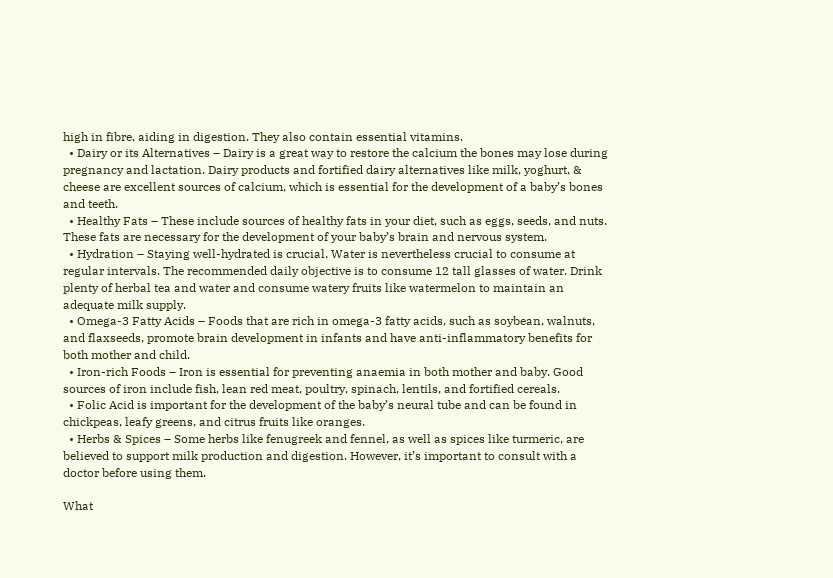high in fibre, aiding in digestion. They also contain essential vitamins.
  • Dairy or its Alternatives – Dairy is a great way to restore the calcium the bones may lose during pregnancy and lactation. Dairy products and fortified dairy alternatives like milk, yoghurt, & cheese are excellent sources of calcium, which is essential for the development of a baby’s bones and teeth.
  • Healthy Fats – These include sources of healthy fats in your diet, such as eggs, seeds, and nuts. These fats are necessary for the development of your baby’s brain and nervous system.
  • Hydration – Staying well-hydrated is crucial. Water is nevertheless crucial to consume at regular intervals. The recommended daily objective is to consume 12 tall glasses of water. Drink plenty of herbal tea and water and consume watery fruits like watermelon to maintain an adequate milk supply.
  • Omega-3 Fatty Acids – Foods that are rich in omega-3 fatty acids, such as soybean, walnuts, and flaxseeds, promote brain development in infants and have anti-inflammatory benefits for both mother and child.
  • Iron-rich Foods – Iron is essential for preventing anaemia in both mother and baby. Good sources of iron include fish, lean red meat, poultry, spinach, lentils, and fortified cereals.
  • Folic Acid is important for the development of the baby’s neural tube and can be found in chickpeas, leafy greens, and citrus fruits like oranges.
  • Herbs & Spices – Some herbs like fenugreek and fennel, as well as spices like turmeric, are believed to support milk production and digestion. However, it’s important to consult with a doctor before using them.

What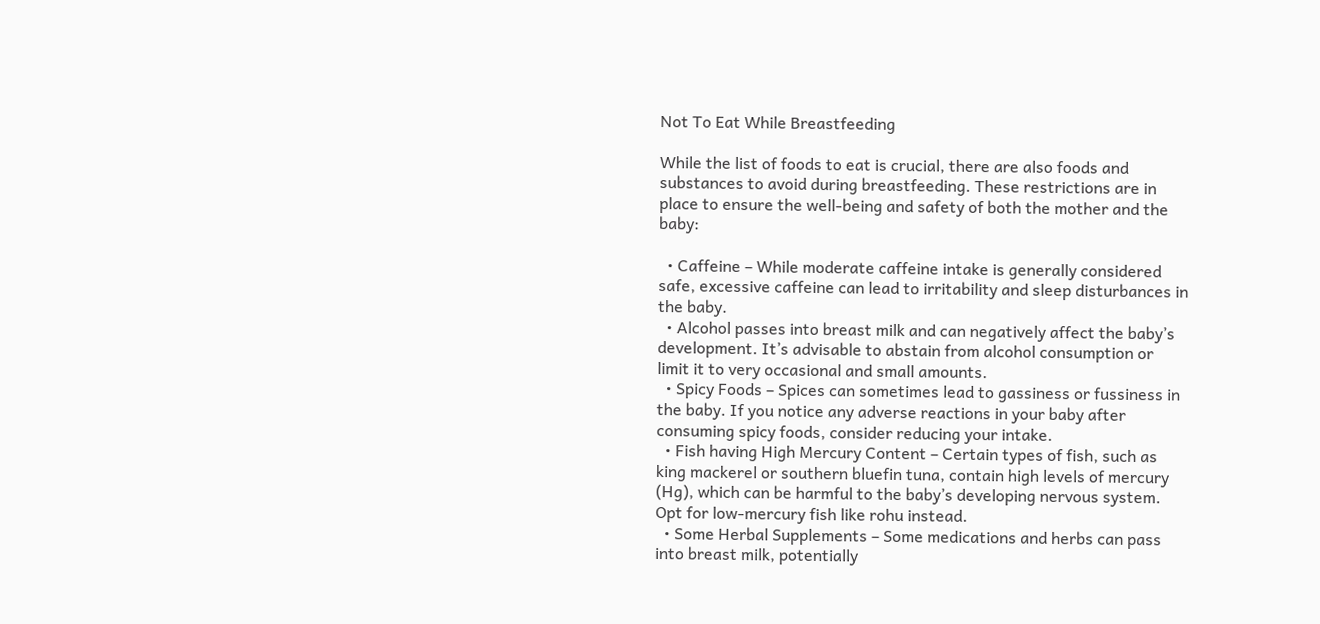Not To Eat While Breastfeeding

While the list of foods to eat is crucial, there are also foods and substances to avoid during breastfeeding. These restrictions are in place to ensure the well-being and safety of both the mother and the baby:

  • Caffeine – While moderate caffeine intake is generally considered safe, excessive caffeine can lead to irritability and sleep disturbances in the baby.
  • Alcohol passes into breast milk and can negatively affect the baby’s development. It’s advisable to abstain from alcohol consumption or limit it to very occasional and small amounts.
  • Spicy Foods – Spices can sometimes lead to gassiness or fussiness in the baby. If you notice any adverse reactions in your baby after consuming spicy foods, consider reducing your intake.
  • Fish having High Mercury Content – Certain types of fish, such as king mackerel or southern bluefin tuna, contain high levels of mercury (Hg), which can be harmful to the baby’s developing nervous system. Opt for low-mercury fish like rohu instead.
  • Some Herbal Supplements – Some medications and herbs can pass into breast milk, potentially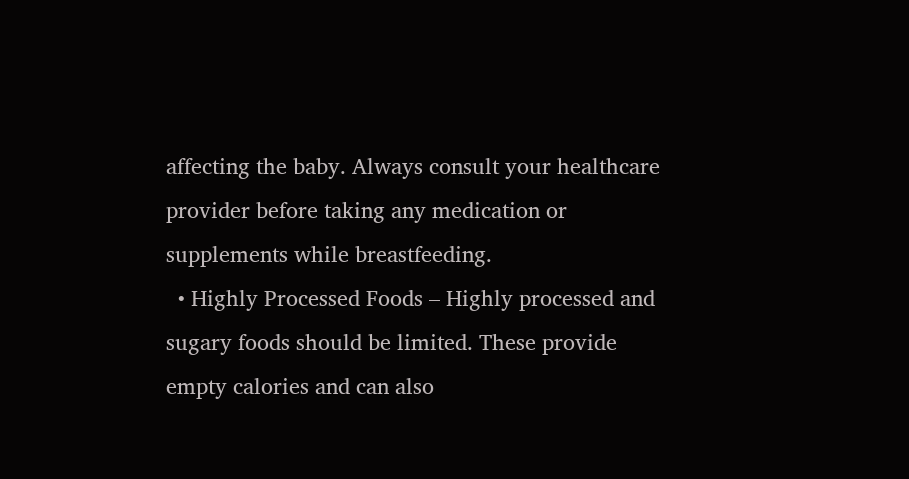affecting the baby. Always consult your healthcare provider before taking any medication or supplements while breastfeeding.
  • Highly Processed Foods – Highly processed and sugary foods should be limited. These provide empty calories and can also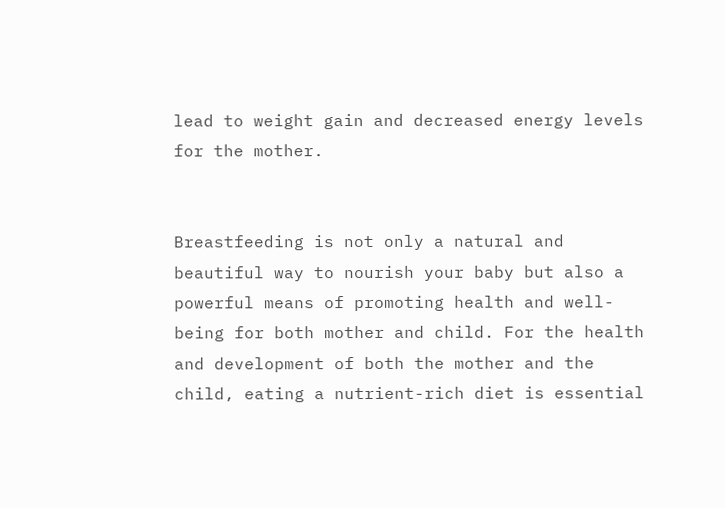lead to weight gain and decreased energy levels for the mother.


Breastfeeding is not only a natural and beautiful way to nourish your baby but also a powerful means of promoting health and well-being for both mother and child. For the health and development of both the mother and the child, eating a nutrient-rich diet is essential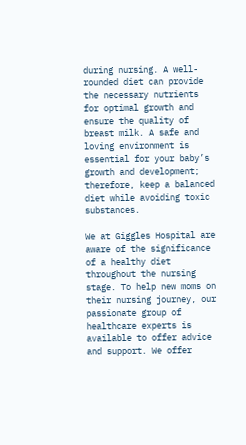during nursing. A well-rounded diet can provide the necessary nutrients for optimal growth and ensure the quality of breast milk. A safe and loving environment is essential for your baby’s growth and development; therefore, keep a balanced diet while avoiding toxic substances.

We at Giggles Hospital are aware of the significance of a healthy diet throughout the nursing stage. To help new moms on their nursing journey, our passionate group of healthcare experts is available to offer advice and support. We offer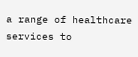a range of healthcare services to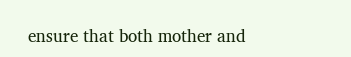ensure that both mother and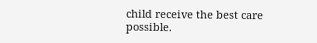child receive the best care possible.